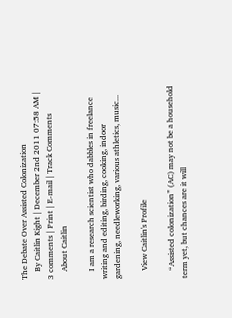The Debate Over Assisted Colonization
    By Caitlin Kight | December 2nd 2011 07:58 AM | 3 comments | Print | E-mail | Track Comments
    About Caitlin

    I am a research scientist who dabbles in freelance writing and editing, birding, cooking, indoor gardening, needleworking, various athletics, music...

    View Caitlin's Profile

    “Assisted colonization” (AC) may not be a household term yet, but chances are it will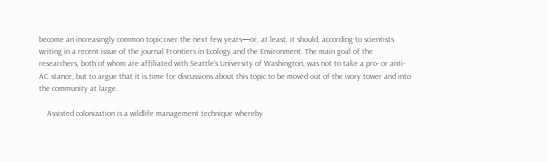become an increasingly common topic over the next few years—or, at least, it should, according to scientists writing in a recent issue of the journal Frontiers in Ecology and the Environment. The main goal of the researchers, both of whom are affiliated with Seattle’s University of Washington, was not to take a pro- or anti-AC stance, but to argue that it is time for discussions about this topic to be moved out of the ivory tower and into the community at large.

    Assisted colonization is a wildlife management technique whereby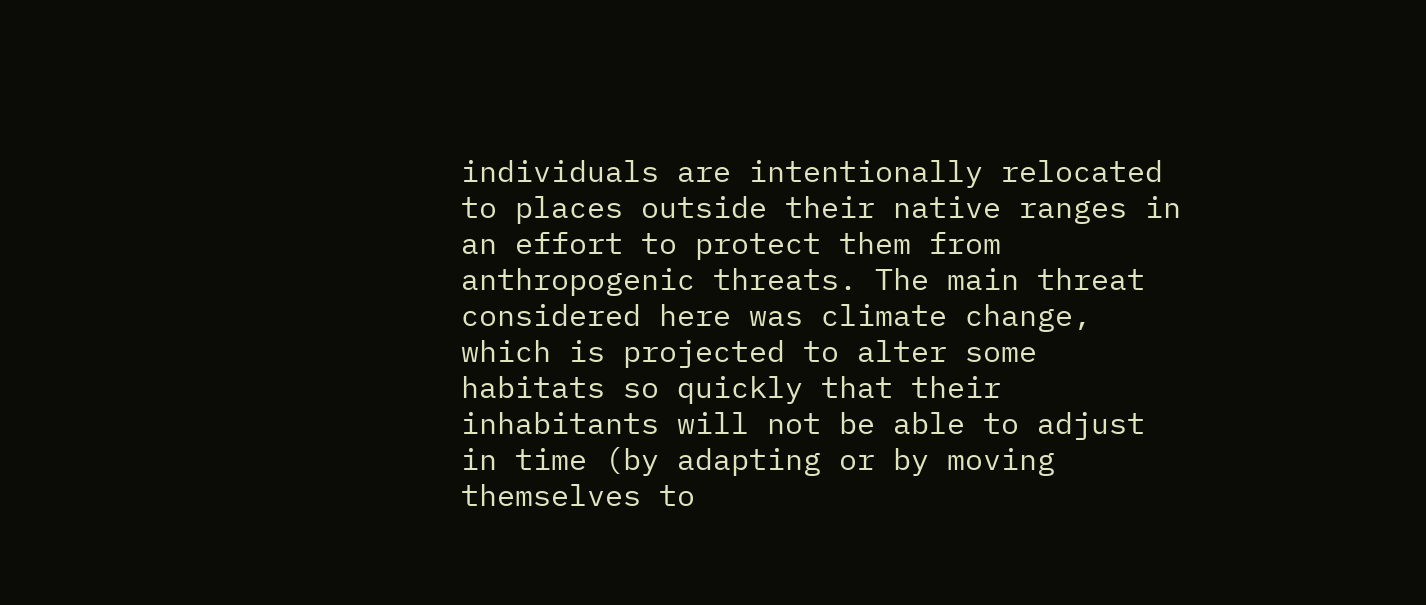individuals are intentionally relocated to places outside their native ranges in an effort to protect them from anthropogenic threats. The main threat considered here was climate change, which is projected to alter some habitats so quickly that their inhabitants will not be able to adjust in time (by adapting or by moving themselves to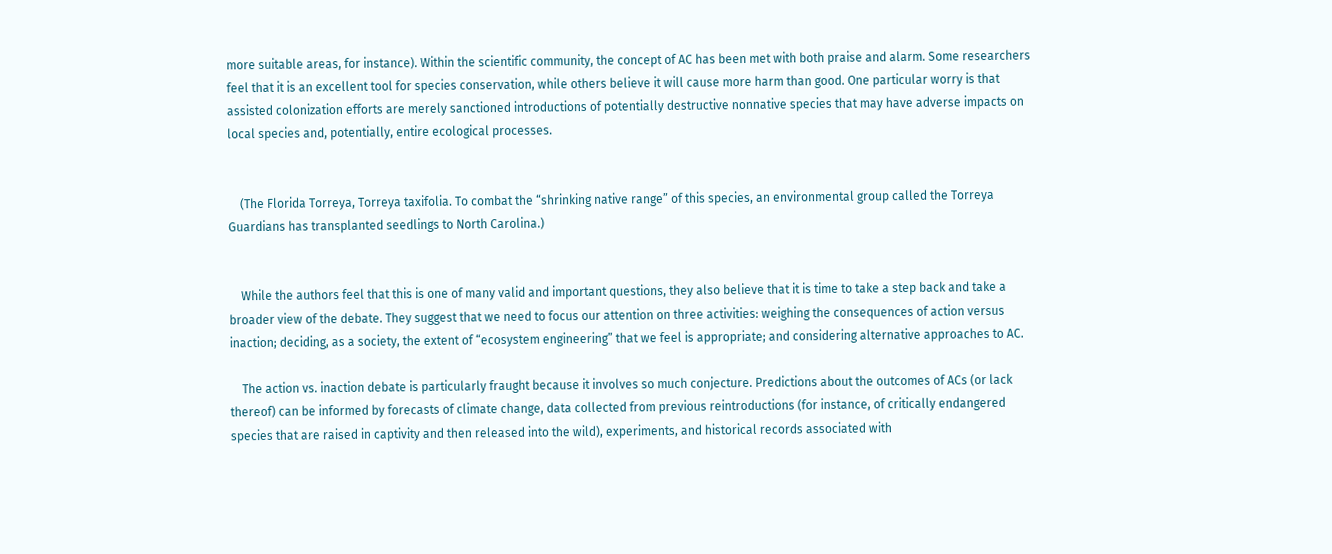more suitable areas, for instance). Within the scientific community, the concept of AC has been met with both praise and alarm. Some researchers feel that it is an excellent tool for species conservation, while others believe it will cause more harm than good. One particular worry is that assisted colonization efforts are merely sanctioned introductions of potentially destructive nonnative species that may have adverse impacts on local species and, potentially, entire ecological processes.


    (The Florida Torreya, Torreya taxifolia. To combat the “shrinking native range” of this species, an environmental group called the Torreya Guardians has transplanted seedlings to North Carolina.)


    While the authors feel that this is one of many valid and important questions, they also believe that it is time to take a step back and take a broader view of the debate. They suggest that we need to focus our attention on three activities: weighing the consequences of action versus inaction; deciding, as a society, the extent of “ecosystem engineering” that we feel is appropriate; and considering alternative approaches to AC.

    The action vs. inaction debate is particularly fraught because it involves so much conjecture. Predictions about the outcomes of ACs (or lack thereof) can be informed by forecasts of climate change, data collected from previous reintroductions (for instance, of critically endangered species that are raised in captivity and then released into the wild), experiments, and historical records associated with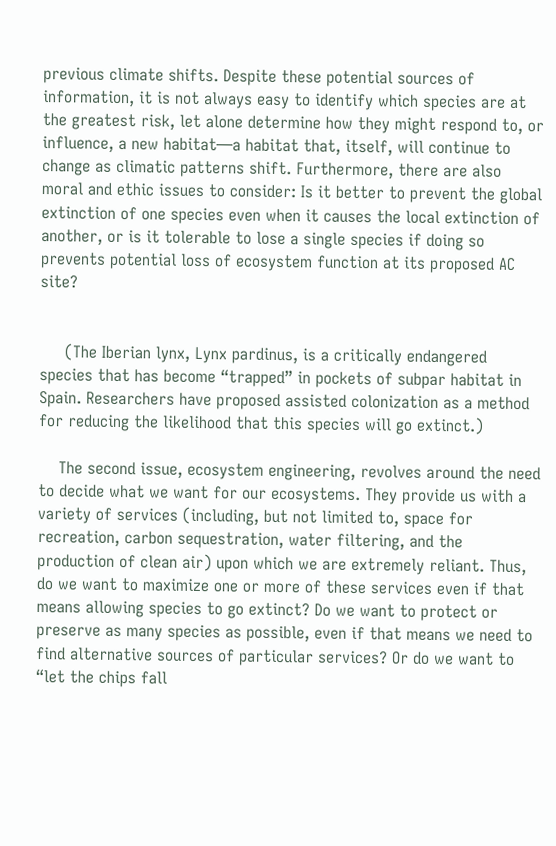previous climate shifts. Despite these potential sources of information, it is not always easy to identify which species are at the greatest risk, let alone determine how they might respond to, or influence, a new habitat—a habitat that, itself, will continue to change as climatic patterns shift. Furthermore, there are also moral and ethic issues to consider: Is it better to prevent the global extinction of one species even when it causes the local extinction of another, or is it tolerable to lose a single species if doing so prevents potential loss of ecosystem function at its proposed AC site?


     (The Iberian lynx, Lynx pardinus, is a critically endangered species that has become “trapped” in pockets of subpar habitat in Spain. Researchers have proposed assisted colonization as a method for reducing the likelihood that this species will go extinct.)

    The second issue, ecosystem engineering, revolves around the need to decide what we want for our ecosystems. They provide us with a variety of services (including, but not limited to, space for recreation, carbon sequestration, water filtering, and the production of clean air) upon which we are extremely reliant. Thus, do we want to maximize one or more of these services even if that means allowing species to go extinct? Do we want to protect or preserve as many species as possible, even if that means we need to find alternative sources of particular services? Or do we want to “let the chips fall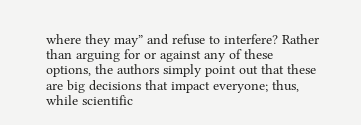where they may” and refuse to interfere? Rather than arguing for or against any of these options, the authors simply point out that these are big decisions that impact everyone; thus, while scientific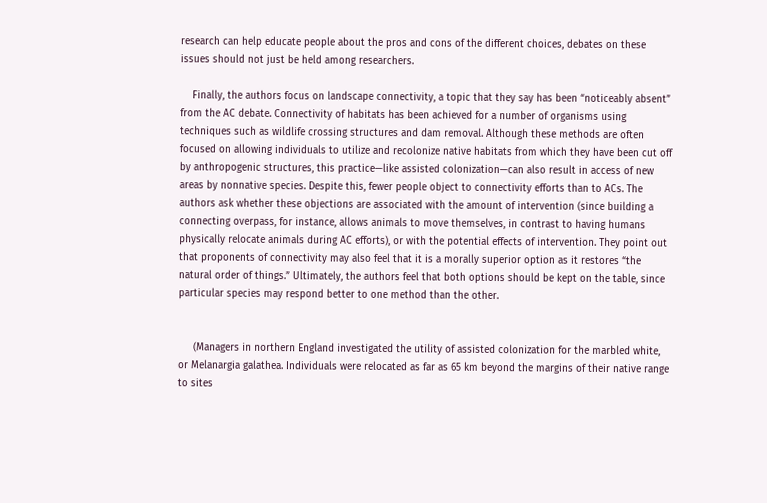research can help educate people about the pros and cons of the different choices, debates on these issues should not just be held among researchers.

    Finally, the authors focus on landscape connectivity, a topic that they say has been “noticeably absent” from the AC debate. Connectivity of habitats has been achieved for a number of organisms using techniques such as wildlife crossing structures and dam removal. Although these methods are often focused on allowing individuals to utilize and recolonize native habitats from which they have been cut off by anthropogenic structures, this practice—like assisted colonization—can also result in access of new areas by nonnative species. Despite this, fewer people object to connectivity efforts than to ACs. The authors ask whether these objections are associated with the amount of intervention (since building a connecting overpass, for instance, allows animals to move themselves, in contrast to having humans physically relocate animals during AC efforts), or with the potential effects of intervention. They point out that proponents of connectivity may also feel that it is a morally superior option as it restores “the natural order of things.” Ultimately, the authors feel that both options should be kept on the table, since particular species may respond better to one method than the other.


     (Managers in northern England investigated the utility of assisted colonization for the marbled white, or Melanargia galathea. Individuals were relocated as far as 65 km beyond the margins of their native range to sites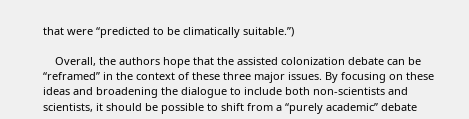that were “predicted to be climatically suitable.”)

    Overall, the authors hope that the assisted colonization debate can be “reframed” in the context of these three major issues. By focusing on these ideas and broadening the dialogue to include both non-scientists and scientists, it should be possible to shift from a “purely academic” debate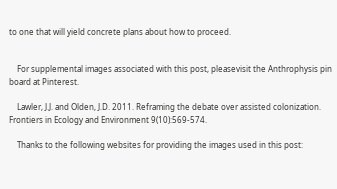to one that will yield concrete plans about how to proceed.


    For supplemental images associated with this post, pleasevisit the Anthrophysis pin board at Pinterest.

    Lawler, J.J. and Olden, J.D. 2011. Reframing the debate over assisted colonization. Frontiers in Ecology and Environment 9(10):569-574.

    Thanks to the following websites for providing the images used in this post: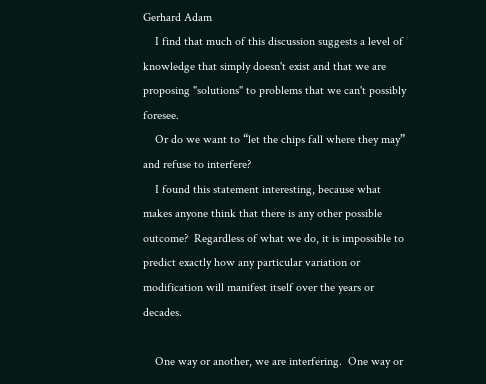Gerhard Adam
    I find that much of this discussion suggests a level of knowledge that simply doesn't exist and that we are proposing "solutions" to problems that we can't possibly foresee.
    Or do we want to “let the chips fall where they may” and refuse to interfere?
    I found this statement interesting, because what makes anyone think that there is any other possible outcome?  Regardless of what we do, it is impossible to predict exactly how any particular variation or modification will manifest itself over the years or decades.

    One way or another, we are interfering.  One way or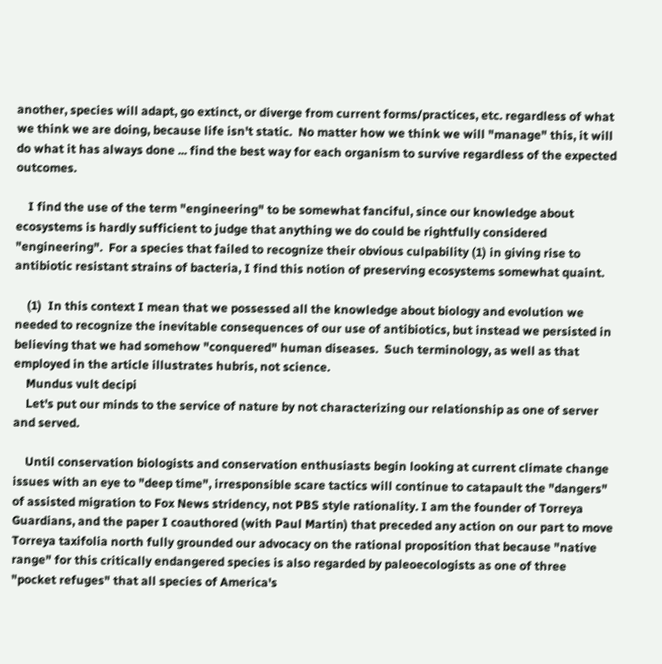another, species will adapt, go extinct, or diverge from current forms/practices, etc. regardless of what we think we are doing, because life isn't static.  No matter how we think we will "manage" this, it will do what it has always done ... find the best way for each organism to survive regardless of the expected outcomes.

    I find the use of the term "engineering" to be somewhat fanciful, since our knowledge about ecosystems is hardly sufficient to judge that anything we do could be rightfully considered "engineering".  For a species that failed to recognize their obvious culpability (1) in giving rise to antibiotic resistant strains of bacteria, I find this notion of preserving ecosystems somewhat quaint.

    (1)  In this context I mean that we possessed all the knowledge about biology and evolution we needed to recognize the inevitable consequences of our use of antibiotics, but instead we persisted in believing that we had somehow "conquered" human diseases.  Such terminology, as well as that employed in the article illustrates hubris, not science.
    Mundus vult decipi
    Let's put our minds to the service of nature by not characterizing our relationship as one of server and served.

    Until conservation biologists and conservation enthusiasts begin looking at current climate change issues with an eye to "deep time", irresponsible scare tactics will continue to catapault the "dangers" of assisted migration to Fox News stridency, not PBS style rationality. I am the founder of Torreya Guardians, and the paper I coauthored (with Paul Martin) that preceded any action on our part to move Torreya taxifolia north fully grounded our advocacy on the rational proposition that because "native range" for this critically endangered species is also regarded by paleoecologists as one of three "pocket refuges" that all species of America's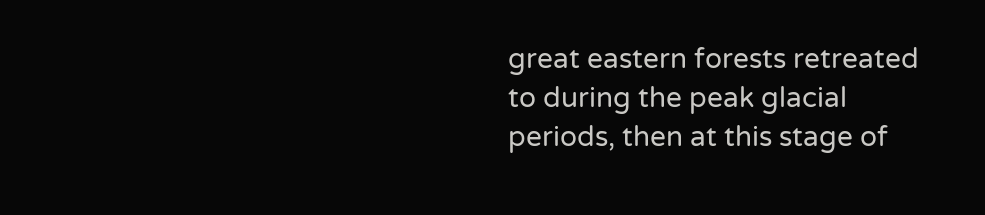great eastern forests retreated to during the peak glacial periods, then at this stage of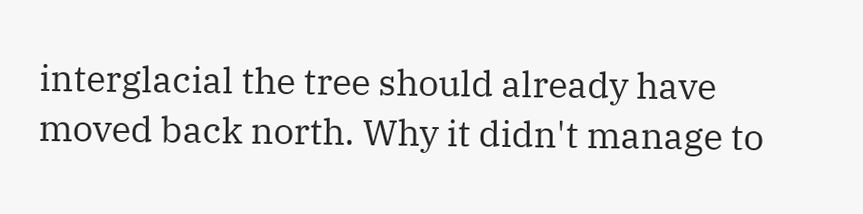interglacial the tree should already have moved back north. Why it didn't manage to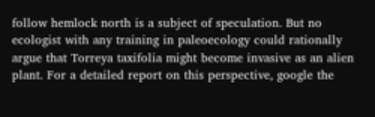follow hemlock north is a subject of speculation. But no ecologist with any training in paleoecology could rationally argue that Torreya taxifolia might become invasive as an alien plant. For a detailed report on this perspective, google the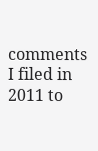comments I filed in 2011 to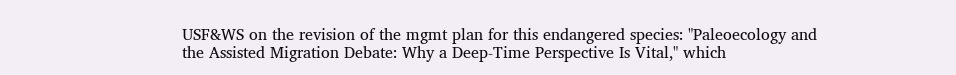USF&WS on the revision of the mgmt plan for this endangered species: "Paleoecology and the Assisted Migration Debate: Why a Deep-Time Perspective Is Vital," which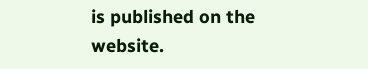is published on the website.